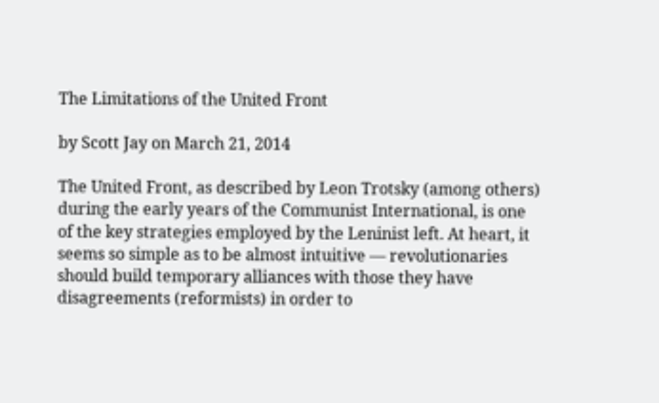The Limitations of the United Front

by Scott Jay on March 21, 2014

The United Front, as described by Leon Trotsky (among others) during the early years of the Communist International, is one of the key strategies employed by the Leninist left. At heart, it seems so simple as to be almost intuitive — revolutionaries should build temporary alliances with those they have disagreements (reformists) in order to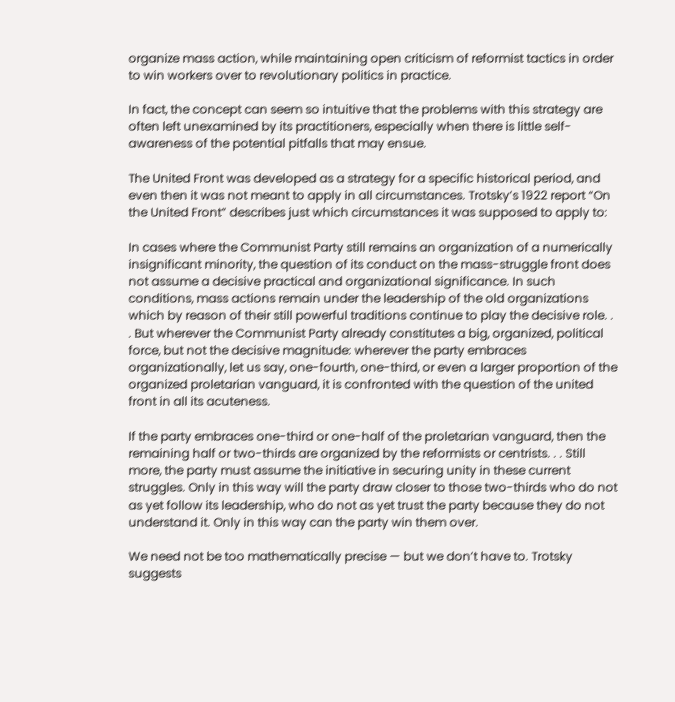organize mass action, while maintaining open criticism of reformist tactics in order to win workers over to revolutionary politics in practice.

In fact, the concept can seem so intuitive that the problems with this strategy are often left unexamined by its practitioners, especially when there is little self-awareness of the potential pitfalls that may ensue.

The United Front was developed as a strategy for a specific historical period, and even then it was not meant to apply in all circumstances. Trotsky’s 1922 report “On the United Front” describes just which circumstances it was supposed to apply to:

In cases where the Communist Party still remains an organization of a numerically insignificant minority, the question of its conduct on the mass-struggle front does not assume a decisive practical and organizational significance. In such conditions, mass actions remain under the leadership of the old organizations which by reason of their still powerful traditions continue to play the decisive role. . . But wherever the Communist Party already constitutes a big, organized, political force, but not the decisive magnitude: wherever the party embraces organizationally, let us say, one-fourth, one-third, or even a larger proportion of the organized proletarian vanguard, it is confronted with the question of the united front in all its acuteness.

If the party embraces one-third or one-half of the proletarian vanguard, then the remaining half or two-thirds are organized by the reformists or centrists. . . Still more, the party must assume the initiative in securing unity in these current struggles. Only in this way will the party draw closer to those two-thirds who do not as yet follow its leadership, who do not as yet trust the party because they do not understand it. Only in this way can the party win them over.

We need not be too mathematically precise — but we don’t have to. Trotsky suggests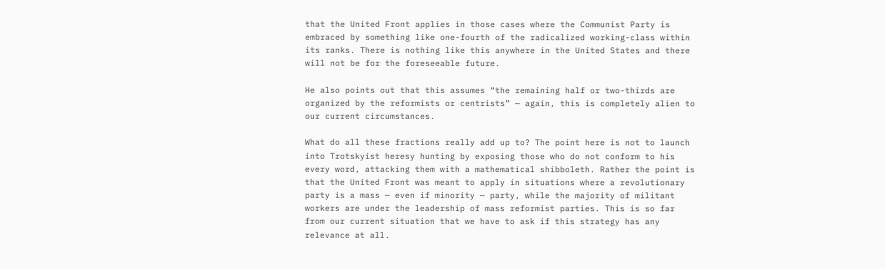that the United Front applies in those cases where the Communist Party is embraced by something like one-fourth of the radicalized working-class within its ranks. There is nothing like this anywhere in the United States and there will not be for the foreseeable future.

He also points out that this assumes “the remaining half or two-thirds are organized by the reformists or centrists” — again, this is completely alien to our current circumstances.

What do all these fractions really add up to? The point here is not to launch into Trotskyist heresy hunting by exposing those who do not conform to his every word, attacking them with a mathematical shibboleth. Rather the point is that the United Front was meant to apply in situations where a revolutionary party is a mass — even if minority — party, while the majority of militant workers are under the leadership of mass reformist parties. This is so far from our current situation that we have to ask if this strategy has any relevance at all.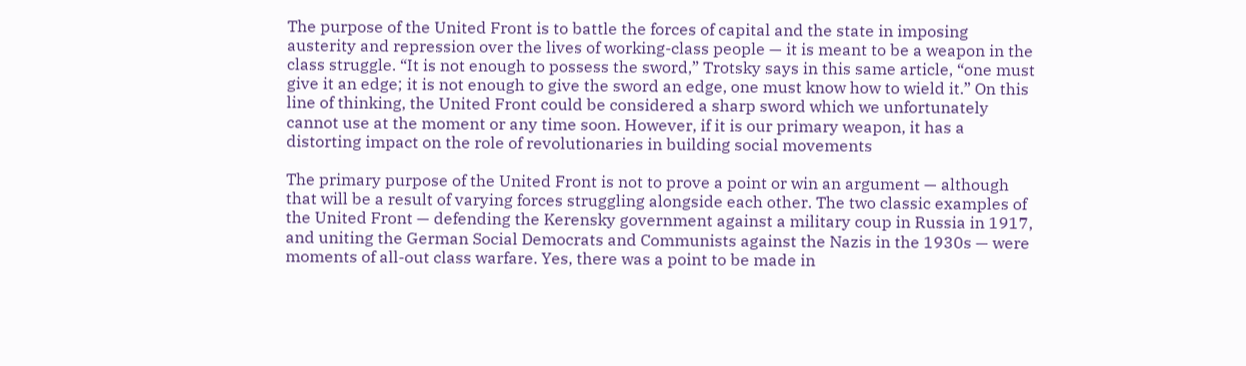The purpose of the United Front is to battle the forces of capital and the state in imposing austerity and repression over the lives of working-class people — it is meant to be a weapon in the class struggle. “It is not enough to possess the sword,” Trotsky says in this same article, “one must give it an edge; it is not enough to give the sword an edge, one must know how to wield it.” On this line of thinking, the United Front could be considered a sharp sword which we unfortunately cannot use at the moment or any time soon. However, if it is our primary weapon, it has a distorting impact on the role of revolutionaries in building social movements

The primary purpose of the United Front is not to prove a point or win an argument — although that will be a result of varying forces struggling alongside each other. The two classic examples of the United Front — defending the Kerensky government against a military coup in Russia in 1917, and uniting the German Social Democrats and Communists against the Nazis in the 1930s — were moments of all-out class warfare. Yes, there was a point to be made in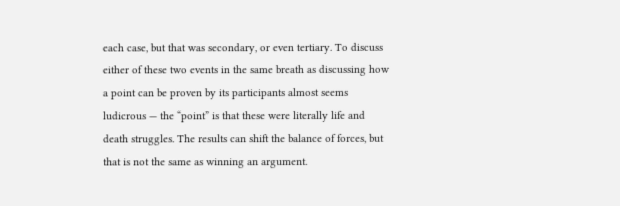each case, but that was secondary, or even tertiary. To discuss either of these two events in the same breath as discussing how a point can be proven by its participants almost seems ludicrous — the “point” is that these were literally life and death struggles. The results can shift the balance of forces, but that is not the same as winning an argument.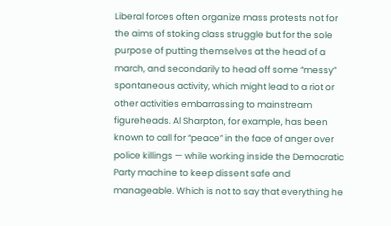Liberal forces often organize mass protests not for the aims of stoking class struggle but for the sole purpose of putting themselves at the head of a march, and secondarily to head off some “messy” spontaneous activity, which might lead to a riot or other activities embarrassing to mainstream figureheads. Al Sharpton, for example, has been known to call for “peace” in the face of anger over police killings — while working inside the Democratic Party machine to keep dissent safe and manageable. Which is not to say that everything he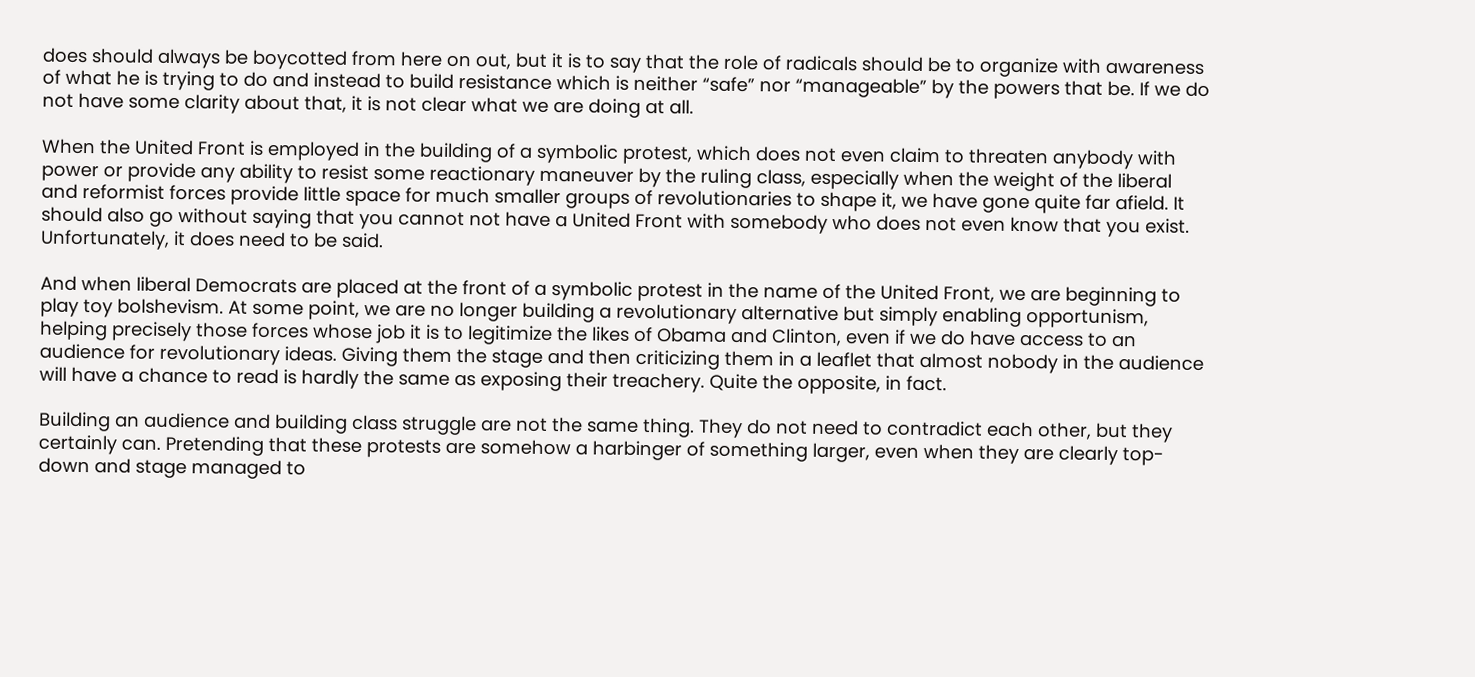does should always be boycotted from here on out, but it is to say that the role of radicals should be to organize with awareness of what he is trying to do and instead to build resistance which is neither “safe” nor “manageable” by the powers that be. If we do not have some clarity about that, it is not clear what we are doing at all.

When the United Front is employed in the building of a symbolic protest, which does not even claim to threaten anybody with power or provide any ability to resist some reactionary maneuver by the ruling class, especially when the weight of the liberal and reformist forces provide little space for much smaller groups of revolutionaries to shape it, we have gone quite far afield. It should also go without saying that you cannot not have a United Front with somebody who does not even know that you exist. Unfortunately, it does need to be said.

And when liberal Democrats are placed at the front of a symbolic protest in the name of the United Front, we are beginning to play toy bolshevism. At some point, we are no longer building a revolutionary alternative but simply enabling opportunism, helping precisely those forces whose job it is to legitimize the likes of Obama and Clinton, even if we do have access to an audience for revolutionary ideas. Giving them the stage and then criticizing them in a leaflet that almost nobody in the audience will have a chance to read is hardly the same as exposing their treachery. Quite the opposite, in fact.

Building an audience and building class struggle are not the same thing. They do not need to contradict each other, but they certainly can. Pretending that these protests are somehow a harbinger of something larger, even when they are clearly top-down and stage managed to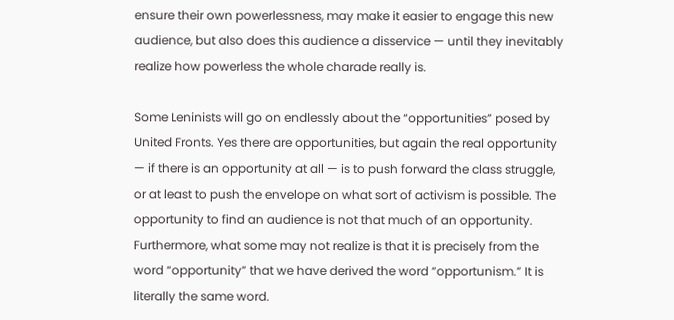ensure their own powerlessness, may make it easier to engage this new audience, but also does this audience a disservice — until they inevitably realize how powerless the whole charade really is.

Some Leninists will go on endlessly about the “opportunities” posed by United Fronts. Yes there are opportunities, but again the real opportunity — if there is an opportunity at all — is to push forward the class struggle, or at least to push the envelope on what sort of activism is possible. The opportunity to find an audience is not that much of an opportunity. Furthermore, what some may not realize is that it is precisely from the word “opportunity” that we have derived the word “opportunism.” It is literally the same word.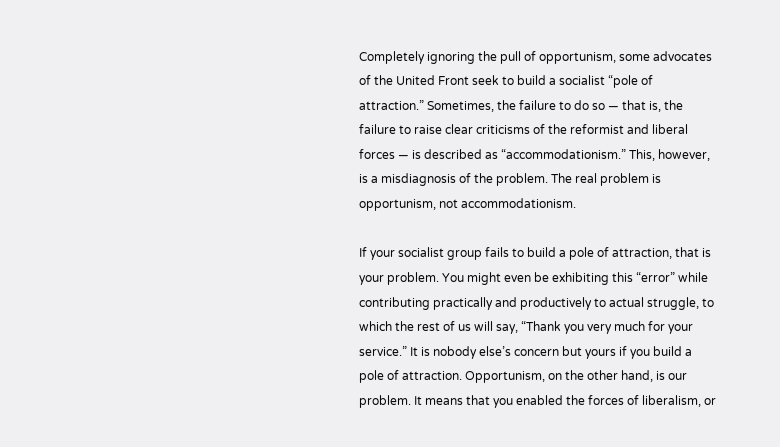Completely ignoring the pull of opportunism, some advocates of the United Front seek to build a socialist “pole of attraction.” Sometimes, the failure to do so — that is, the failure to raise clear criticisms of the reformist and liberal forces — is described as “accommodationism.” This, however, is a misdiagnosis of the problem. The real problem is opportunism, not accommodationism.

If your socialist group fails to build a pole of attraction, that is your problem. You might even be exhibiting this “error” while contributing practically and productively to actual struggle, to which the rest of us will say, “Thank you very much for your service.” It is nobody else’s concern but yours if you build a pole of attraction. Opportunism, on the other hand, is our problem. It means that you enabled the forces of liberalism, or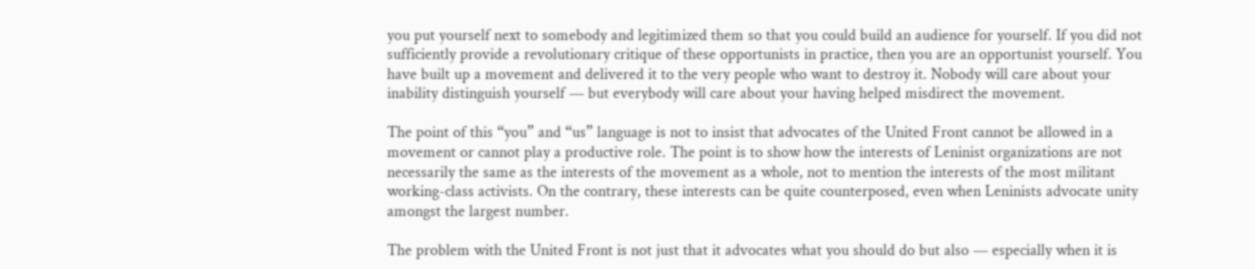you put yourself next to somebody and legitimized them so that you could build an audience for yourself. If you did not sufficiently provide a revolutionary critique of these opportunists in practice, then you are an opportunist yourself. You have built up a movement and delivered it to the very people who want to destroy it. Nobody will care about your inability distinguish yourself — but everybody will care about your having helped misdirect the movement.

The point of this “you” and “us” language is not to insist that advocates of the United Front cannot be allowed in a movement or cannot play a productive role. The point is to show how the interests of Leninist organizations are not necessarily the same as the interests of the movement as a whole, not to mention the interests of the most militant working-class activists. On the contrary, these interests can be quite counterposed, even when Leninists advocate unity amongst the largest number.

The problem with the United Front is not just that it advocates what you should do but also — especially when it is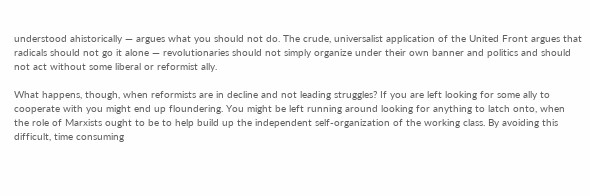understood ahistorically — argues what you should not do. The crude, universalist application of the United Front argues that radicals should not go it alone — revolutionaries should not simply organize under their own banner and politics and should not act without some liberal or reformist ally.

What happens, though, when reformists are in decline and not leading struggles? If you are left looking for some ally to cooperate with you might end up floundering. You might be left running around looking for anything to latch onto, when the role of Marxists ought to be to help build up the independent self-organization of the working class. By avoiding this difficult, time consuming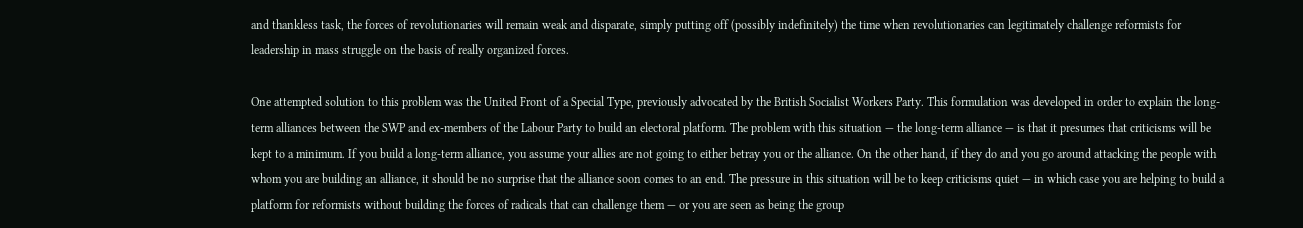and thankless task, the forces of revolutionaries will remain weak and disparate, simply putting off (possibly indefinitely) the time when revolutionaries can legitimately challenge reformists for leadership in mass struggle on the basis of really organized forces.

One attempted solution to this problem was the United Front of a Special Type, previously advocated by the British Socialist Workers Party. This formulation was developed in order to explain the long-term alliances between the SWP and ex-members of the Labour Party to build an electoral platform. The problem with this situation — the long-term alliance — is that it presumes that criticisms will be kept to a minimum. If you build a long-term alliance, you assume your allies are not going to either betray you or the alliance. On the other hand, if they do and you go around attacking the people with whom you are building an alliance, it should be no surprise that the alliance soon comes to an end. The pressure in this situation will be to keep criticisms quiet — in which case you are helping to build a platform for reformists without building the forces of radicals that can challenge them — or you are seen as being the group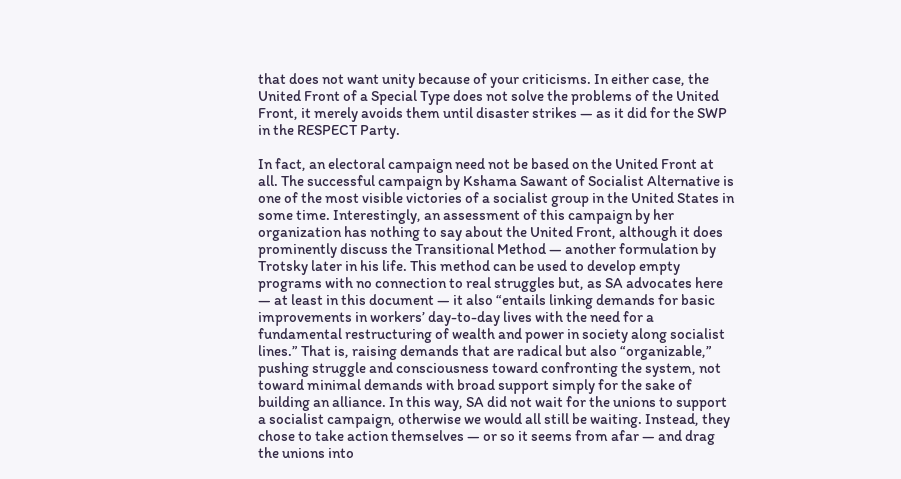that does not want unity because of your criticisms. In either case, the United Front of a Special Type does not solve the problems of the United Front, it merely avoids them until disaster strikes — as it did for the SWP in the RESPECT Party.

In fact, an electoral campaign need not be based on the United Front at all. The successful campaign by Kshama Sawant of Socialist Alternative is one of the most visible victories of a socialist group in the United States in some time. Interestingly, an assessment of this campaign by her organization has nothing to say about the United Front, although it does prominently discuss the Transitional Method — another formulation by Trotsky later in his life. This method can be used to develop empty programs with no connection to real struggles but, as SA advocates here — at least in this document — it also “entails linking demands for basic improvements in workers’ day-to-day lives with the need for a fundamental restructuring of wealth and power in society along socialist lines.” That is, raising demands that are radical but also “organizable,” pushing struggle and consciousness toward confronting the system, not toward minimal demands with broad support simply for the sake of building an alliance. In this way, SA did not wait for the unions to support a socialist campaign, otherwise we would all still be waiting. Instead, they chose to take action themselves — or so it seems from afar — and drag the unions into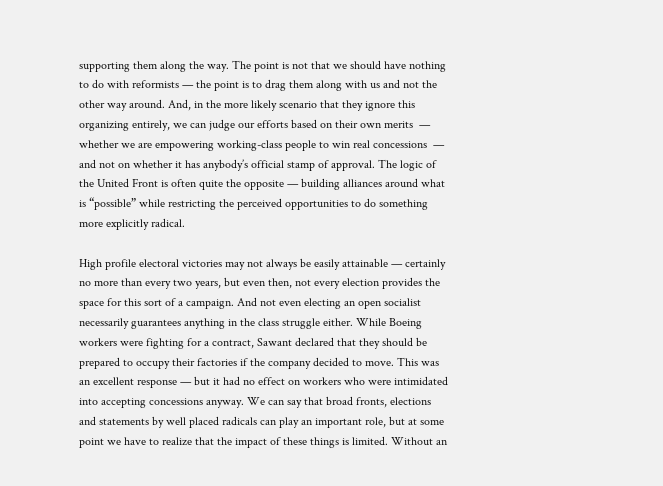supporting them along the way. The point is not that we should have nothing to do with reformists — the point is to drag them along with us and not the other way around. And, in the more likely scenario that they ignore this organizing entirely, we can judge our efforts based on their own merits  — whether we are empowering working-class people to win real concessions  — and not on whether it has anybody’s official stamp of approval. The logic of the United Front is often quite the opposite — building alliances around what is “possible” while restricting the perceived opportunities to do something more explicitly radical.

High profile electoral victories may not always be easily attainable — certainly no more than every two years, but even then, not every election provides the space for this sort of a campaign. And not even electing an open socialist necessarily guarantees anything in the class struggle either. While Boeing workers were fighting for a contract, Sawant declared that they should be prepared to occupy their factories if the company decided to move. This was an excellent response — but it had no effect on workers who were intimidated into accepting concessions anyway. We can say that broad fronts, elections and statements by well placed radicals can play an important role, but at some point we have to realize that the impact of these things is limited. Without an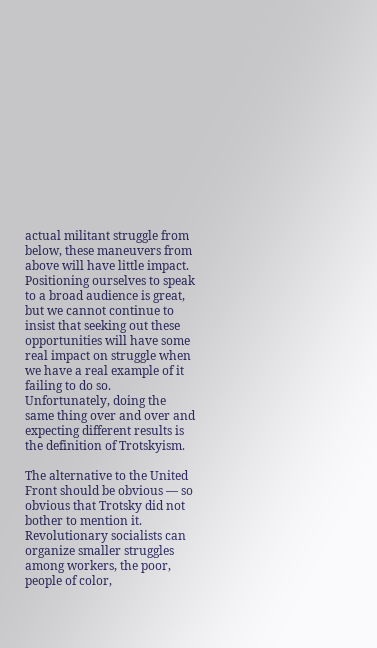actual militant struggle from below, these maneuvers from above will have little impact. Positioning ourselves to speak to a broad audience is great, but we cannot continue to insist that seeking out these opportunities will have some real impact on struggle when we have a real example of it failing to do so. Unfortunately, doing the same thing over and over and expecting different results is the definition of Trotskyism.

The alternative to the United Front should be obvious — so obvious that Trotsky did not bother to mention it. Revolutionary socialists can organize smaller struggles among workers, the poor, people of color,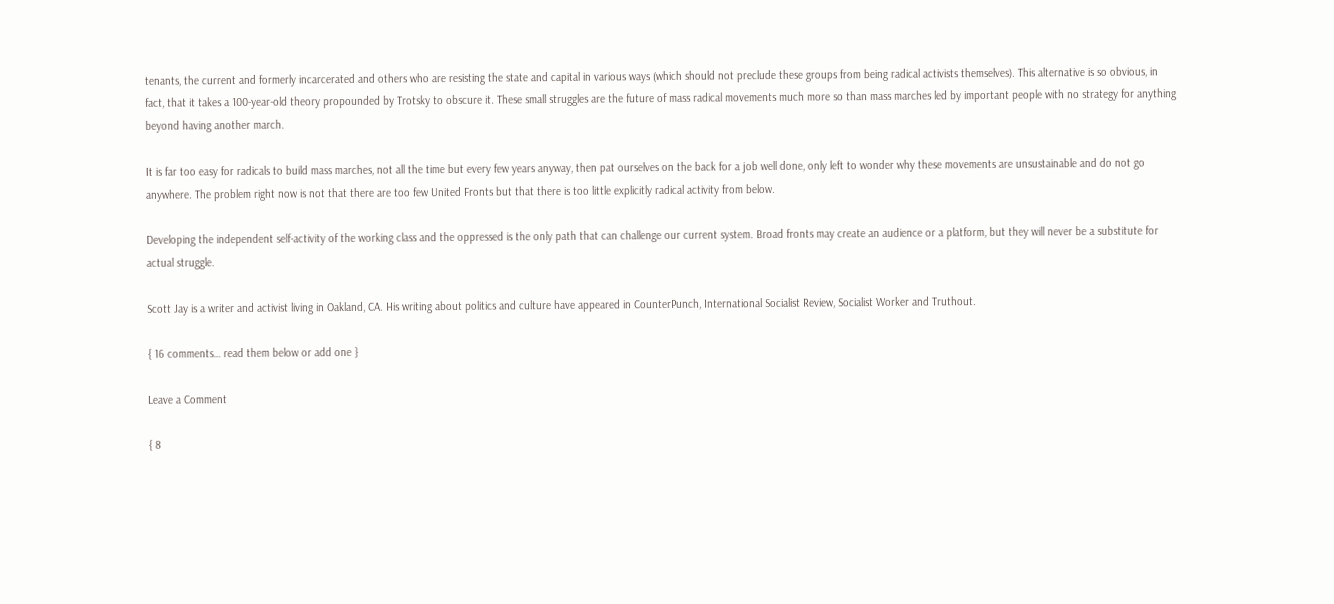tenants, the current and formerly incarcerated and others who are resisting the state and capital in various ways (which should not preclude these groups from being radical activists themselves). This alternative is so obvious, in fact, that it takes a 100-year-old theory propounded by Trotsky to obscure it. These small struggles are the future of mass radical movements much more so than mass marches led by important people with no strategy for anything beyond having another march.

It is far too easy for radicals to build mass marches, not all the time but every few years anyway, then pat ourselves on the back for a job well done, only left to wonder why these movements are unsustainable and do not go anywhere. The problem right now is not that there are too few United Fronts but that there is too little explicitly radical activity from below.

Developing the independent self-activity of the working class and the oppressed is the only path that can challenge our current system. Broad fronts may create an audience or a platform, but they will never be a substitute for actual struggle.

Scott Jay is a writer and activist living in Oakland, CA. His writing about politics and culture have appeared in CounterPunch, International Socialist Review, Socialist Worker and Truthout.

{ 16 comments… read them below or add one }

Leave a Comment

{ 8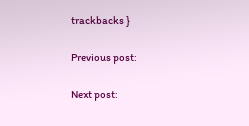trackbacks }

Previous post:

Next post: